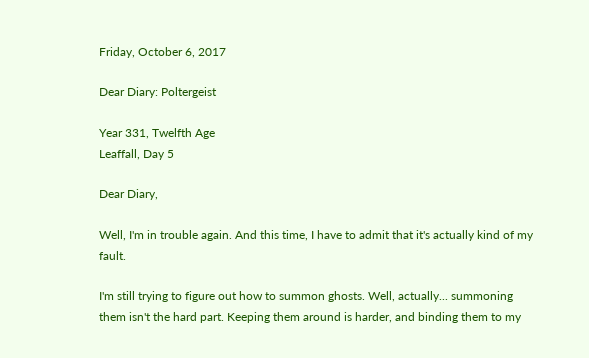Friday, October 6, 2017

Dear Diary: Poltergeist

Year 331, Twelfth Age
Leaffall, Day 5

Dear Diary,

Well, I'm in trouble again. And this time, I have to admit that it's actually kind of my fault.

I'm still trying to figure out how to summon ghosts. Well, actually... summoning them isn't the hard part. Keeping them around is harder, and binding them to my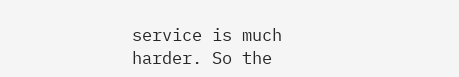service is much harder. So the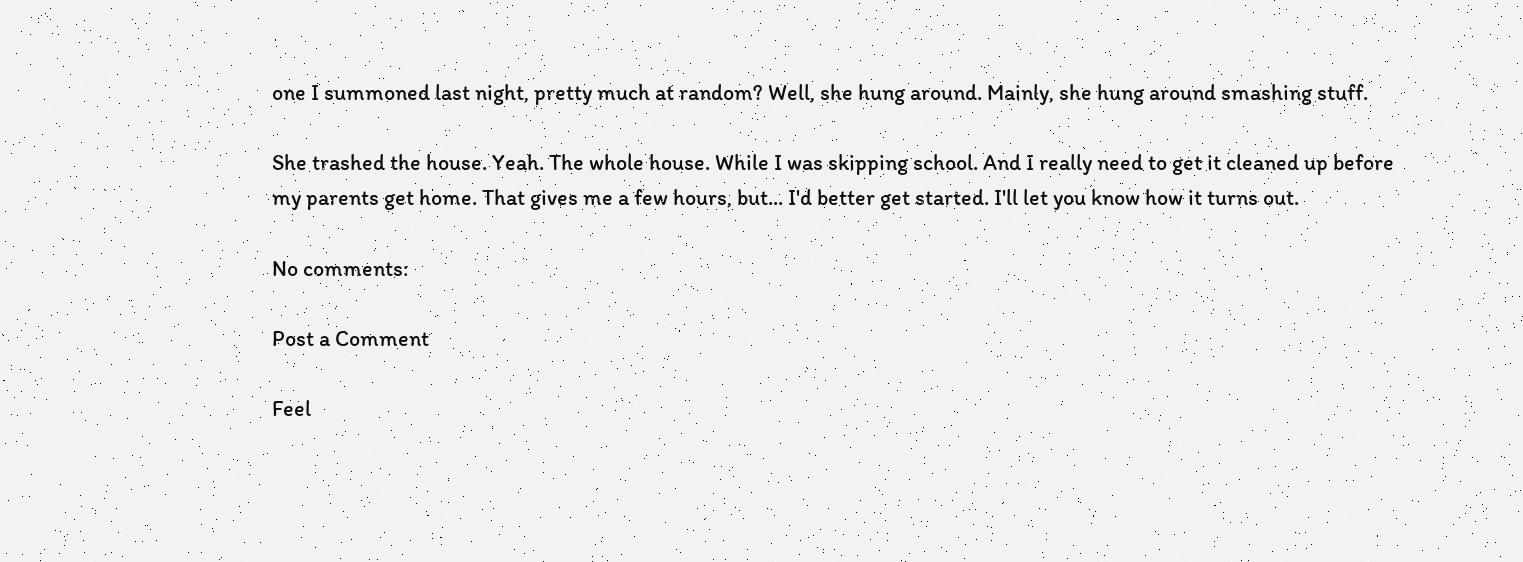one I summoned last night, pretty much at random? Well, she hung around. Mainly, she hung around smashing stuff.

She trashed the house. Yeah. The whole house. While I was skipping school. And I really need to get it cleaned up before my parents get home. That gives me a few hours, but... I'd better get started. I'll let you know how it turns out.

No comments:

Post a Comment

Feel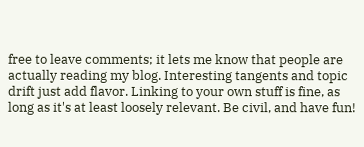free to leave comments; it lets me know that people are actually reading my blog. Interesting tangents and topic drift just add flavor. Linking to your own stuff is fine, as long as it's at least loosely relevant. Be civil, and have fun!